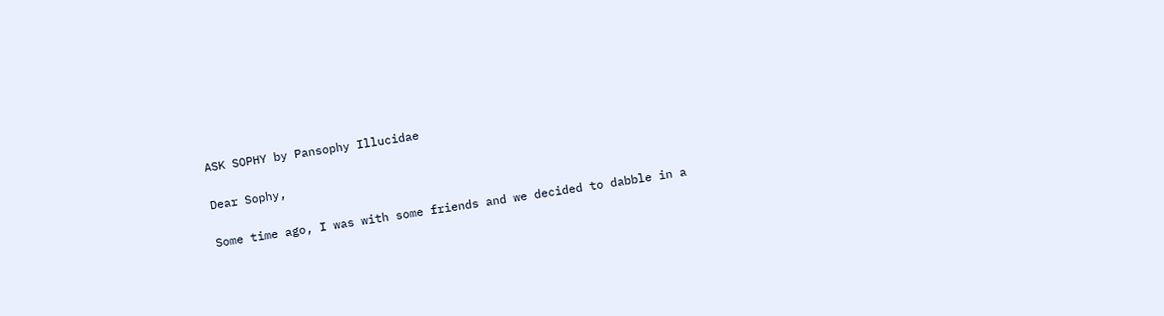ASK SOPHY by Pansophy Illucidae

Dear Sophy,

Some time ago, I was with some friends and we decided to dabble in a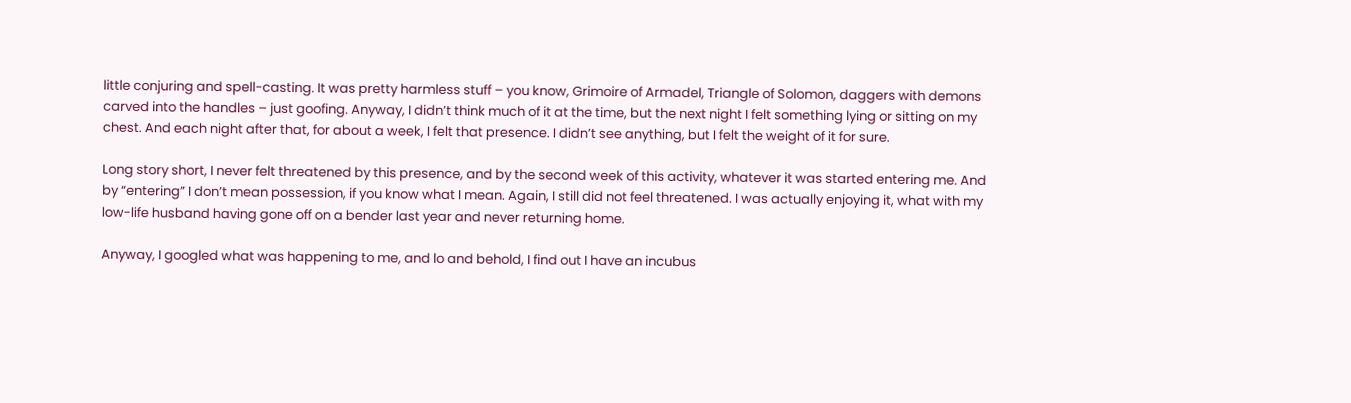little conjuring and spell-casting. It was pretty harmless stuff – you know, Grimoire of Armadel, Triangle of Solomon, daggers with demons carved into the handles – just goofing. Anyway, I didn’t think much of it at the time, but the next night I felt something lying or sitting on my chest. And each night after that, for about a week, I felt that presence. I didn’t see anything, but I felt the weight of it for sure.

Long story short, I never felt threatened by this presence, and by the second week of this activity, whatever it was started entering me. And by “entering” I don’t mean possession, if you know what I mean. Again, I still did not feel threatened. I was actually enjoying it, what with my low-life husband having gone off on a bender last year and never returning home.

Anyway, I googled what was happening to me, and lo and behold, I find out I have an incubus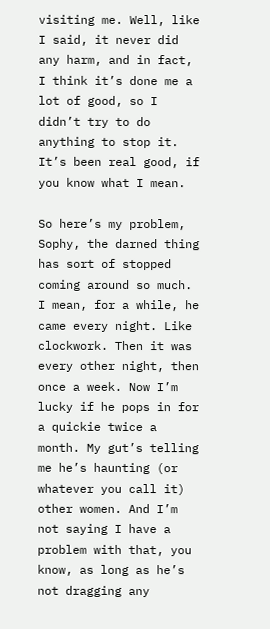visiting me. Well, like I said, it never did any harm, and in fact, I think it’s done me a lot of good, so I didn’t try to do anything to stop it. It’s been real good, if you know what I mean.

So here’s my problem, Sophy, the darned thing has sort of stopped coming around so much. I mean, for a while, he came every night. Like clockwork. Then it was every other night, then once a week. Now I’m lucky if he pops in for a quickie twice a month. My gut’s telling me he’s haunting (or whatever you call it) other women. And I’m not saying I have a problem with that, you know, as long as he’s not dragging any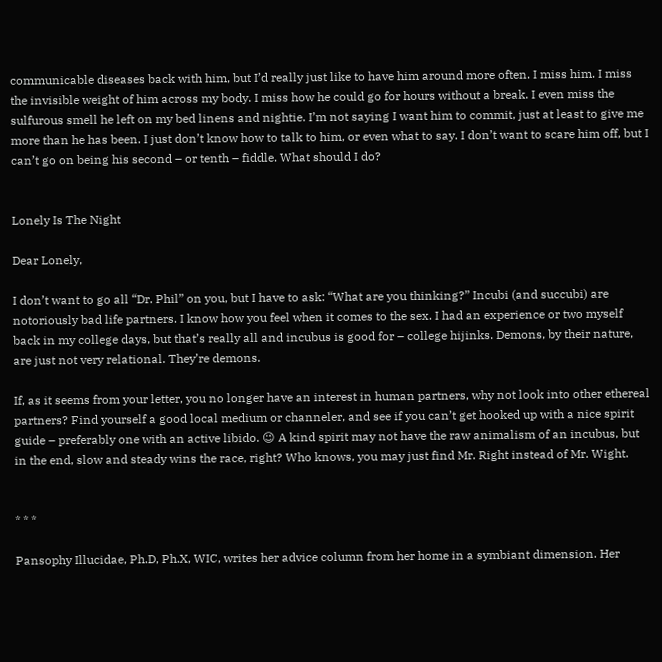communicable diseases back with him, but I’d really just like to have him around more often. I miss him. I miss the invisible weight of him across my body. I miss how he could go for hours without a break. I even miss the sulfurous smell he left on my bed linens and nightie. I’m not saying I want him to commit, just at least to give me more than he has been. I just don’t know how to talk to him, or even what to say. I don’t want to scare him off, but I can’t go on being his second – or tenth – fiddle. What should I do?


Lonely Is The Night

Dear Lonely,

I don’t want to go all “Dr. Phil” on you, but I have to ask: “What are you thinking?” Incubi (and succubi) are notoriously bad life partners. I know how you feel when it comes to the sex. I had an experience or two myself back in my college days, but that’s really all and incubus is good for – college hijinks. Demons, by their nature, are just not very relational. They’re demons.

If, as it seems from your letter, you no longer have an interest in human partners, why not look into other ethereal partners? Find yourself a good local medium or channeler, and see if you can’t get hooked up with a nice spirit guide – preferably one with an active libido. 😉 A kind spirit may not have the raw animalism of an incubus, but in the end, slow and steady wins the race, right? Who knows, you may just find Mr. Right instead of Mr. Wight.


* * *

Pansophy Illucidae, Ph.D, Ph.X, WIC, writes her advice column from her home in a symbiant dimension. Her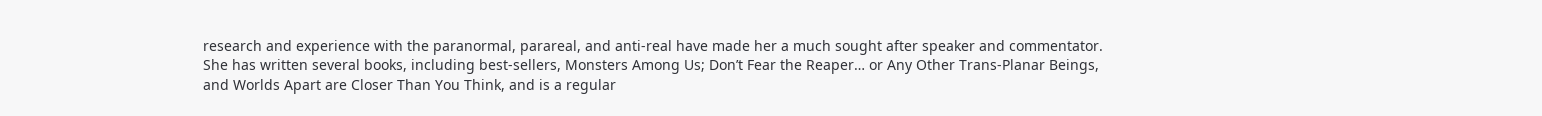research and experience with the paranormal, parareal, and anti-real have made her a much sought after speaker and commentator. She has written several books, including best-sellers, Monsters Among Us; Don’t Fear the Reaper… or Any Other Trans-Planar Beings, and Worlds Apart are Closer Than You Think, and is a regular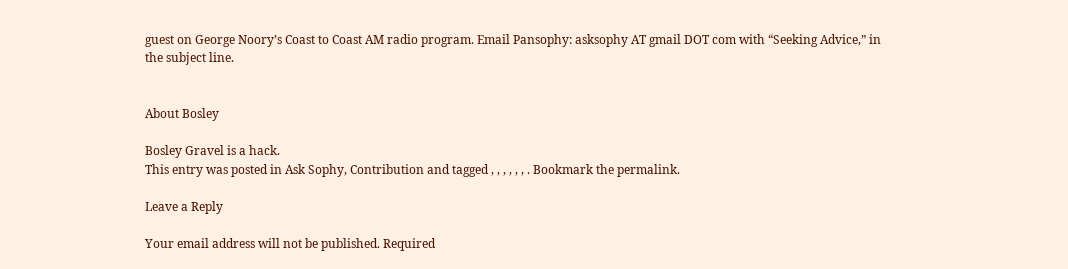guest on George Noory’s Coast to Coast AM radio program. Email Pansophy: asksophy AT gmail DOT com with “Seeking Advice,” in the subject line.


About Bosley

Bosley Gravel is a hack.
This entry was posted in Ask Sophy, Contribution and tagged , , , , , , . Bookmark the permalink.

Leave a Reply

Your email address will not be published. Required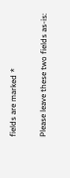fields are marked *

Please leave these two fields as-is: